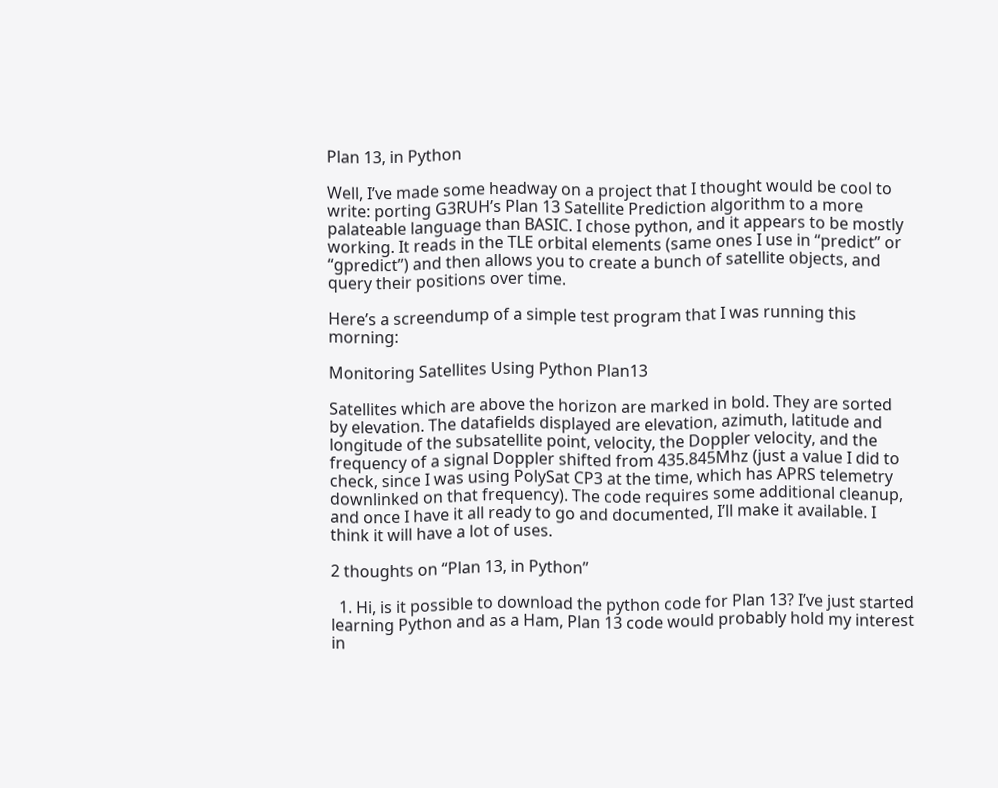Plan 13, in Python

Well, I’ve made some headway on a project that I thought would be cool to write: porting G3RUH’s Plan 13 Satellite Prediction algorithm to a more palateable language than BASIC. I chose python, and it appears to be mostly working. It reads in the TLE orbital elements (same ones I use in “predict” or “gpredict”) and then allows you to create a bunch of satellite objects, and query their positions over time.

Here’s a screendump of a simple test program that I was running this morning:

Monitoring Satellites Using Python Plan13

Satellites which are above the horizon are marked in bold. They are sorted by elevation. The datafields displayed are elevation, azimuth, latitude and longitude of the subsatellite point, velocity, the Doppler velocity, and the frequency of a signal Doppler shifted from 435.845Mhz (just a value I did to check, since I was using PolySat CP3 at the time, which has APRS telemetry downlinked on that frequency). The code requires some additional cleanup, and once I have it all ready to go and documented, I’ll make it available. I think it will have a lot of uses.

2 thoughts on “Plan 13, in Python”

  1. Hi, is it possible to download the python code for Plan 13? I’ve just started learning Python and as a Ham, Plan 13 code would probably hold my interest in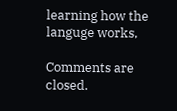learning how the languge works,

Comments are closed.